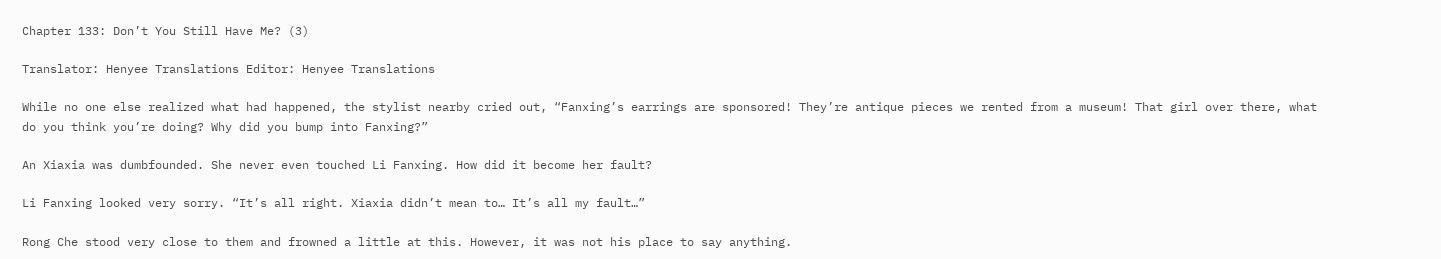Chapter 133: Don’t You Still Have Me? (3)

Translator: Henyee Translations Editor: Henyee Translations

While no one else realized what had happened, the stylist nearby cried out, “Fanxing’s earrings are sponsored! They’re antique pieces we rented from a museum! That girl over there, what do you think you’re doing? Why did you bump into Fanxing?”

An Xiaxia was dumbfounded. She never even touched Li Fanxing. How did it become her fault?

Li Fanxing looked very sorry. “It’s all right. Xiaxia didn’t mean to… It’s all my fault…”

Rong Che stood very close to them and frowned a little at this. However, it was not his place to say anything.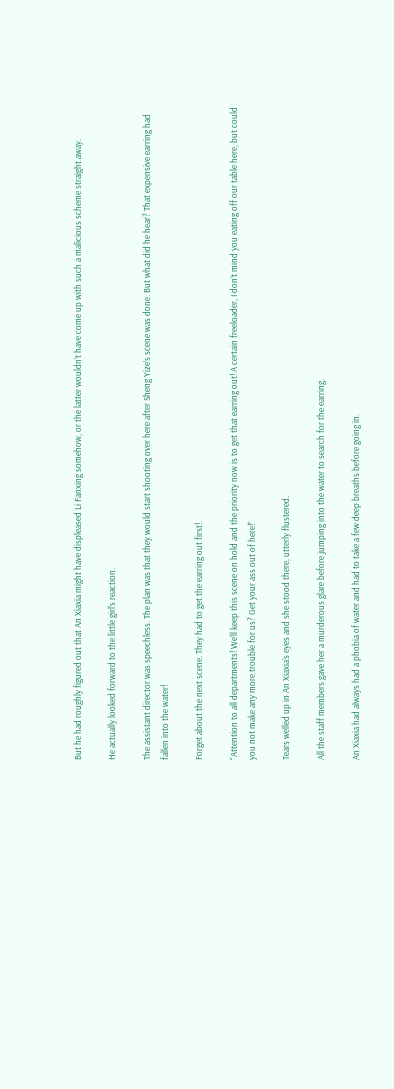But he had roughly figured out that An Xiaxia might have displeased Li Fanxing somehow, or the latter wouldn’t have come up with such a malicious scheme straight away.

He actually looked forward to the little girl’s reaction.

The assistant director was speechless. The plan was that they would start shooting over here after Sheng Yize’s scene was done. But what did he hear? That expensive earring had fallen into the water!

Forget about the next scene. They had to get the earring out first!

“Attention to all departments! We’ll keep this scene on hold and the priority now is to get that earring out! A certain freeloader, I don’t mind you eating off our table here, but could you not make any more trouble for us? Get your ass out of here!”

Tears welled up in An Xiaxia’s eyes and she stood there, utterly flustered.

All the staff members gave her a murderous glare before jumping into the water to search for the earring.

An Xiaxia had always had a phobia of water and had to take a few deep breaths before going in.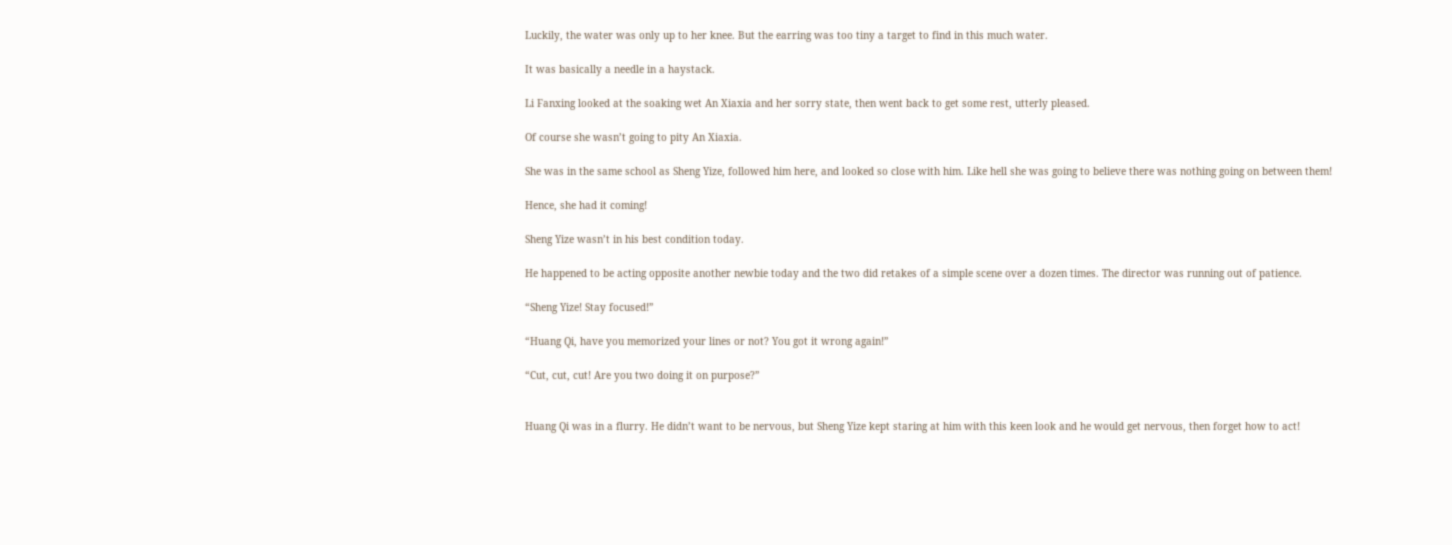Luckily, the water was only up to her knee. But the earring was too tiny a target to find in this much water.

It was basically a needle in a haystack.

Li Fanxing looked at the soaking wet An Xiaxia and her sorry state, then went back to get some rest, utterly pleased.

Of course she wasn’t going to pity An Xiaxia.

She was in the same school as Sheng Yize, followed him here, and looked so close with him. Like hell she was going to believe there was nothing going on between them!

Hence, she had it coming!

Sheng Yize wasn’t in his best condition today.

He happened to be acting opposite another newbie today and the two did retakes of a simple scene over a dozen times. The director was running out of patience.

“Sheng Yize! Stay focused!”

“Huang Qi, have you memorized your lines or not? You got it wrong again!”

“Cut, cut, cut! Are you two doing it on purpose?”


Huang Qi was in a flurry. He didn’t want to be nervous, but Sheng Yize kept staring at him with this keen look and he would get nervous, then forget how to act!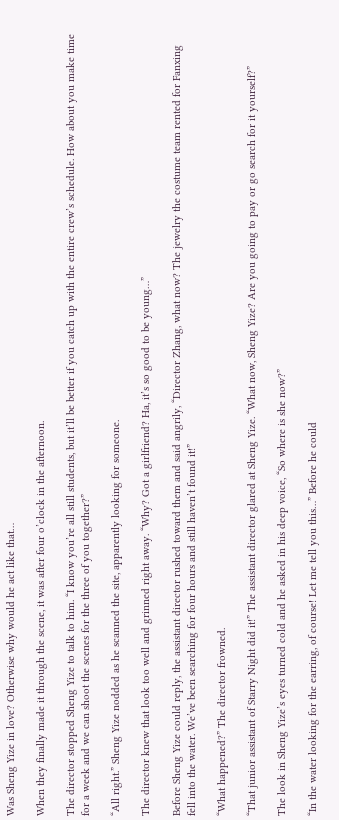Was Sheng Yize in love? Otherwise why would he act like that…

When they finally made it through the scene, it was after four o’clock in the afternoon.

The director stopped Sheng Yize to talk to him. “I know you’re all still students, but it’ll be better if you catch up with the entire crew’s schedule. How about you make time for a week and we can shoot the scenes for the three of you together?”

“All right.” Sheng Yize nodded as he scanned the site, apparently looking for someone.

The director knew that look too well and grinned right away. “Why? Got a girlfriend? Ha, it’s so good to be young…”

Before Sheng Yize could reply, the assistant director rushed toward them and said angrily, “Director Zhang, what now? The jewelry the costume team rented for Fanxing fell into the water. We’ve been searching for four hours and still haven’t found it!”

“What happened?” The director frowned.

“That junior assistant of Starry Night did it!” The assistant director glared at Sheng Yize. “What now, Sheng Yize? Are you going to pay or go search for it yourself?”

The look in Sheng Yize’s eyes turned cold and he asked in his deep voice, “So where is she now?”

“In the water looking for the earring, of course! Let me tell you this…” Before he could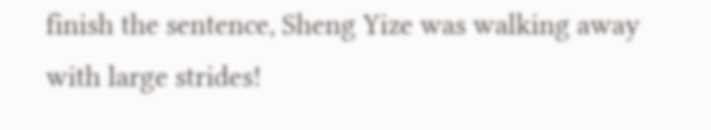finish the sentence, Sheng Yize was walking away with large strides!